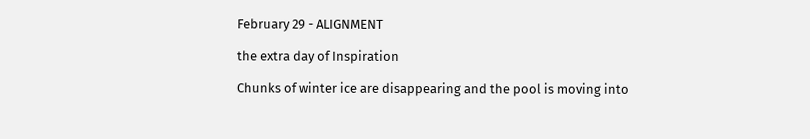February 29 - ALIGNMENT

the extra day of Inspiration

Chunks of winter ice are disappearing and the pool is moving into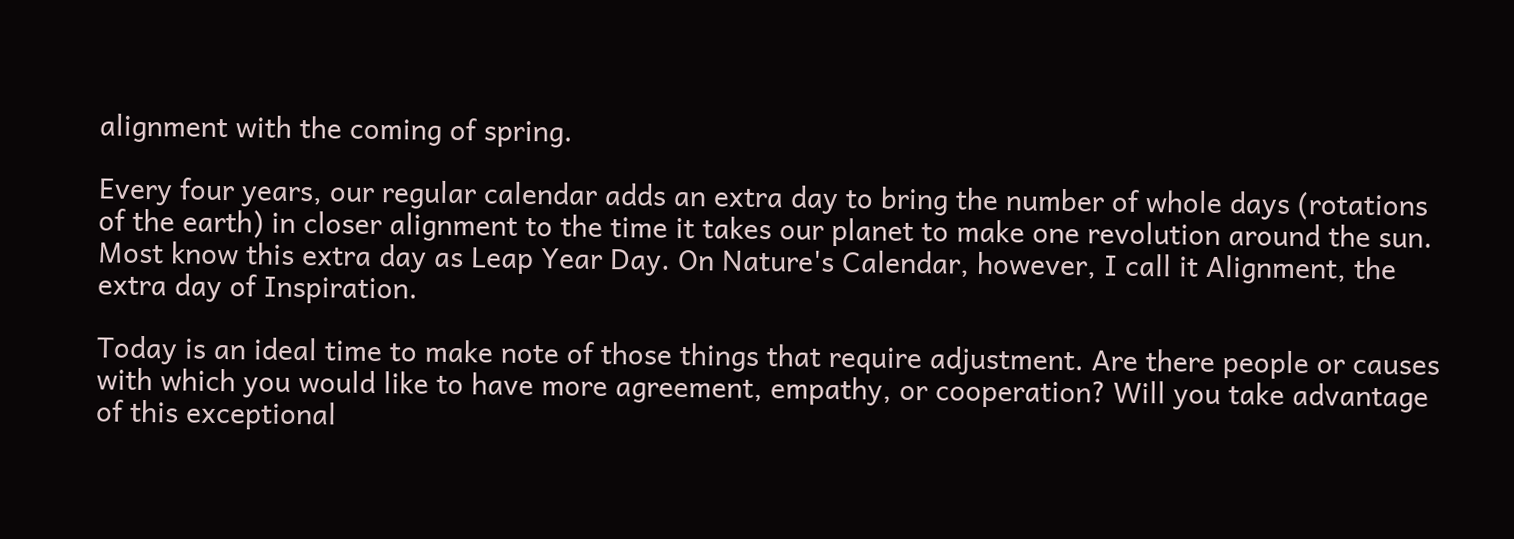alignment with the coming of spring.

Every four years, our regular calendar adds an extra day to bring the number of whole days (rotations of the earth) in closer alignment to the time it takes our planet to make one revolution around the sun. Most know this extra day as Leap Year Day. On Nature's Calendar, however, I call it Alignment, the extra day of Inspiration.

Today is an ideal time to make note of those things that require adjustment. Are there people or causes with which you would like to have more agreement, empathy, or cooperation? Will you take advantage of this exceptional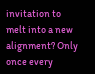invitation to melt into a new alignment? Only once every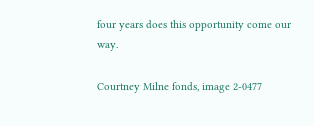four years does this opportunity come our way.

Courtney Milne fonds, image 2-0477